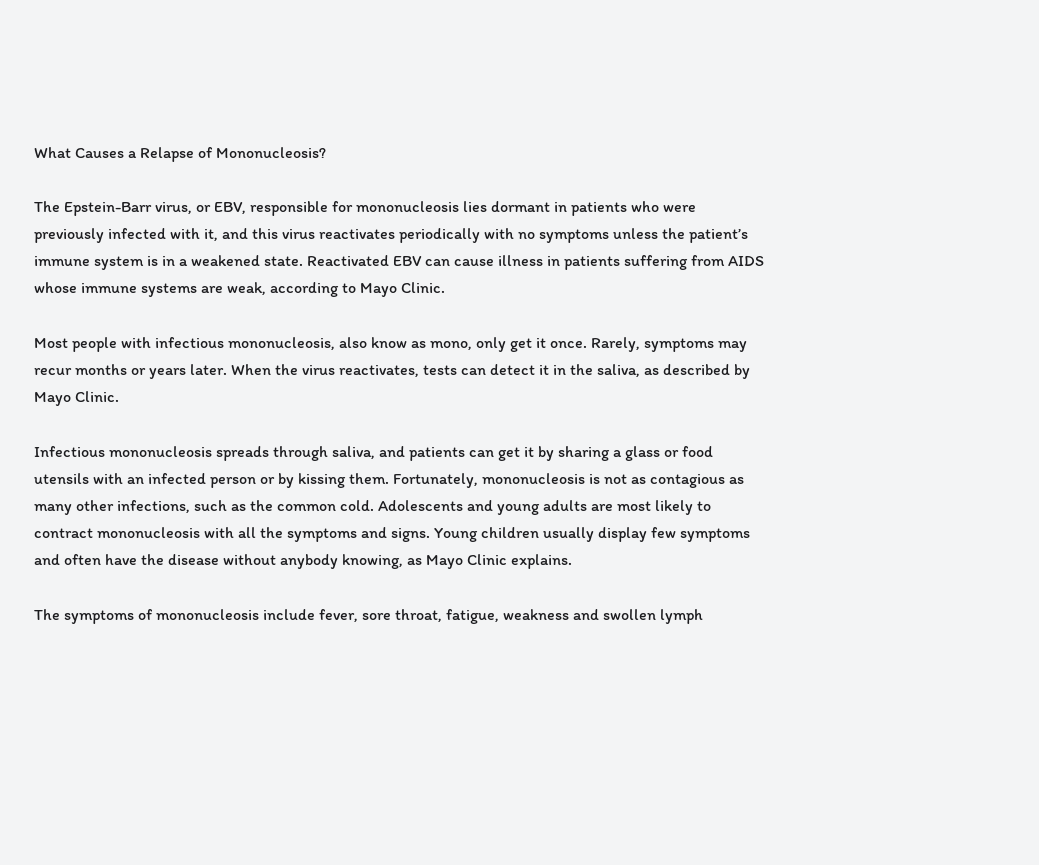What Causes a Relapse of Mononucleosis?

The Epstein-Barr virus, or EBV, responsible for mononucleosis lies dormant in patients who were previously infected with it, and this virus reactivates periodically with no symptoms unless the patient’s immune system is in a weakened state. Reactivated EBV can cause illness in patients suffering from AIDS whose immune systems are weak, according to Mayo Clinic.

Most people with infectious mononucleosis, also know as mono, only get it once. Rarely, symptoms may recur months or years later. When the virus reactivates, tests can detect it in the saliva, as described by Mayo Clinic.

Infectious mononucleosis spreads through saliva, and patients can get it by sharing a glass or food utensils with an infected person or by kissing them. Fortunately, mononucleosis is not as contagious as many other infections, such as the common cold. Adolescents and young adults are most likely to contract mononucleosis with all the symptoms and signs. Young children usually display few symptoms and often have the disease without anybody knowing, as Mayo Clinic explains.

The symptoms of mononucleosis include fever, sore throat, fatigue, weakness and swollen lymph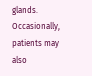glands. Occasionally, patients may also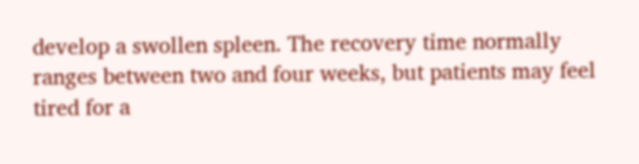develop a swollen spleen. The recovery time normally ranges between two and four weeks, but patients may feel tired for a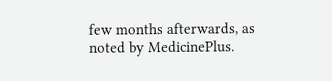few months afterwards, as noted by MedicinePlus.